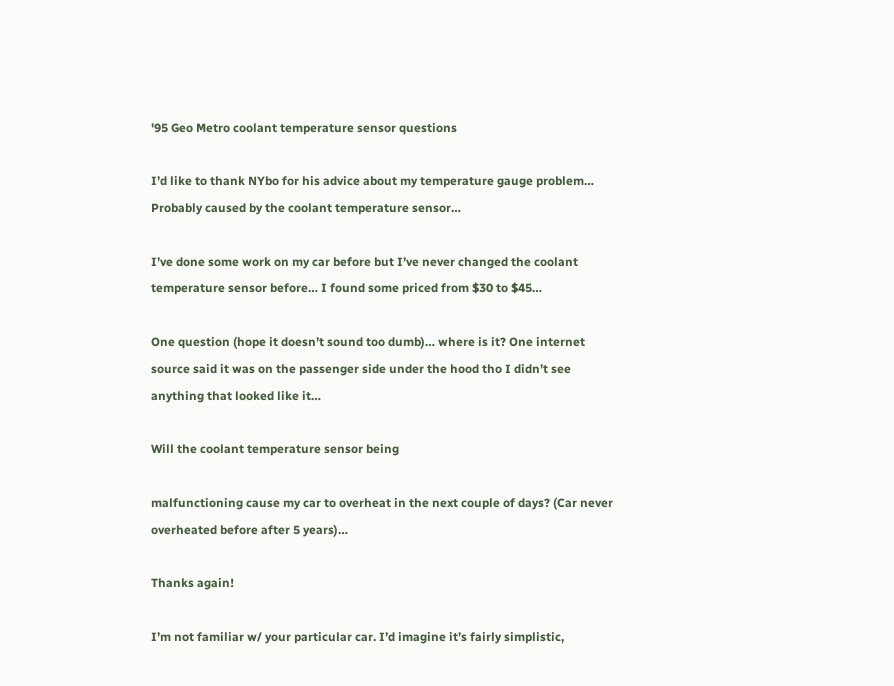'95 Geo Metro coolant temperature sensor questions

I’d like to thank NYbo for his advice about my temperature gauge problem… Probably caused by the coolant temperature sensor…

I’ve done some work on my car before but I’ve never changed the coolant temperature sensor before… I found some priced from $30 to $45…

One question (hope it doesn’t sound too dumb)… where is it? One internet source said it was on the passenger side under the hood tho I didn’t see anything that looked like it…

Will the coolant temperature sensor being

malfunctioning cause my car to overheat in the next couple of days? (Car never overheated before after 5 years)…

Thanks again!

I’m not familiar w/ your particular car. I’d imagine it’s fairly simplistic,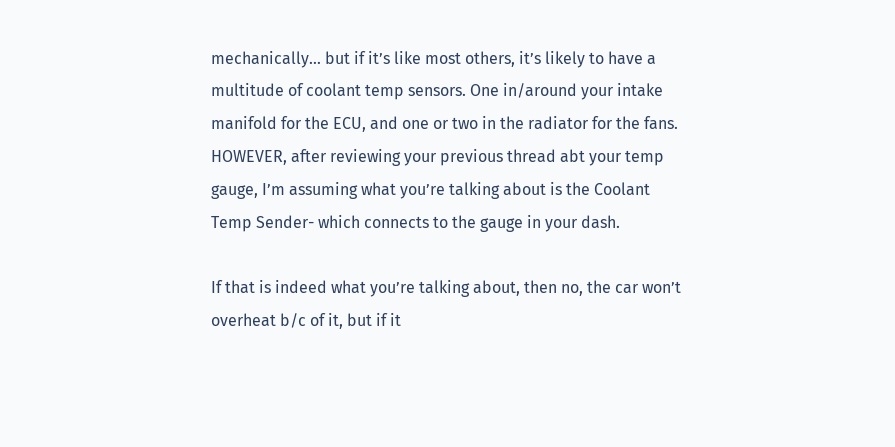mechanically… but if it’s like most others, it’s likely to have a multitude of coolant temp sensors. One in/around your intake manifold for the ECU, and one or two in the radiator for the fans. HOWEVER, after reviewing your previous thread abt your temp gauge, I’m assuming what you’re talking about is the Coolant Temp Sender- which connects to the gauge in your dash.

If that is indeed what you’re talking about, then no, the car won’t overheat b/c of it, but if it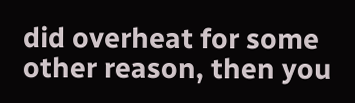did overheat for some other reason, then you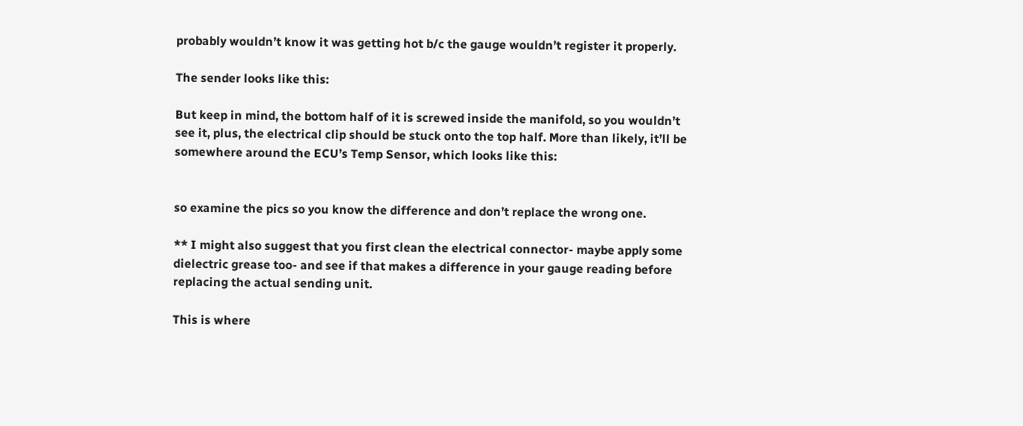probably wouldn’t know it was getting hot b/c the gauge wouldn’t register it properly.

The sender looks like this:

But keep in mind, the bottom half of it is screwed inside the manifold, so you wouldn’t see it, plus, the electrical clip should be stuck onto the top half. More than likely, it’ll be somewhere around the ECU’s Temp Sensor, which looks like this:


so examine the pics so you know the difference and don’t replace the wrong one.

** I might also suggest that you first clean the electrical connector- maybe apply some dielectric grease too- and see if that makes a difference in your gauge reading before replacing the actual sending unit.

This is where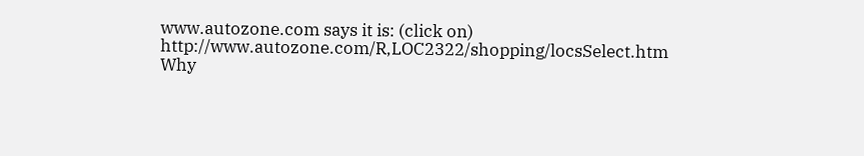www.autozone.com says it is: (click on) http://www.autozone.com/R,LOC2322/shopping/locsSelect.htm
Why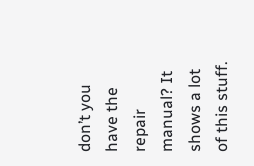don’t you have the repair manual? It shows a lot of this stuff.